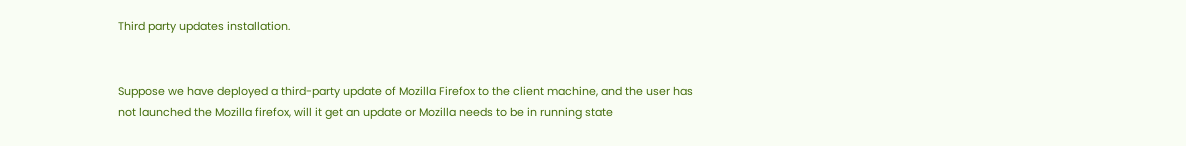Third party updates installation.


Suppose we have deployed a third-party update of Mozilla Firefox to the client machine, and the user has not launched the Mozilla firefox, will it get an update or Mozilla needs to be in running state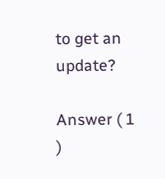to get an update?

Answer ( 1 )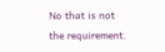No that is not the requirement.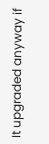It upgraded anyway if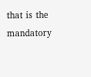that is the mandatory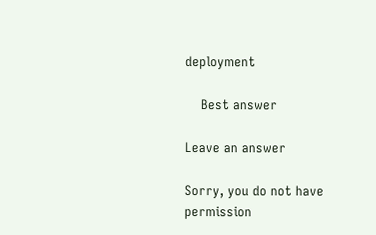deployment

    Best answer

Leave an answer

Sorry, you do not have permission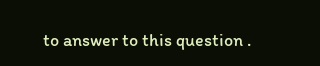to answer to this question .